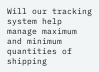Will our tracking system help manage maximum and minimum quantities of shipping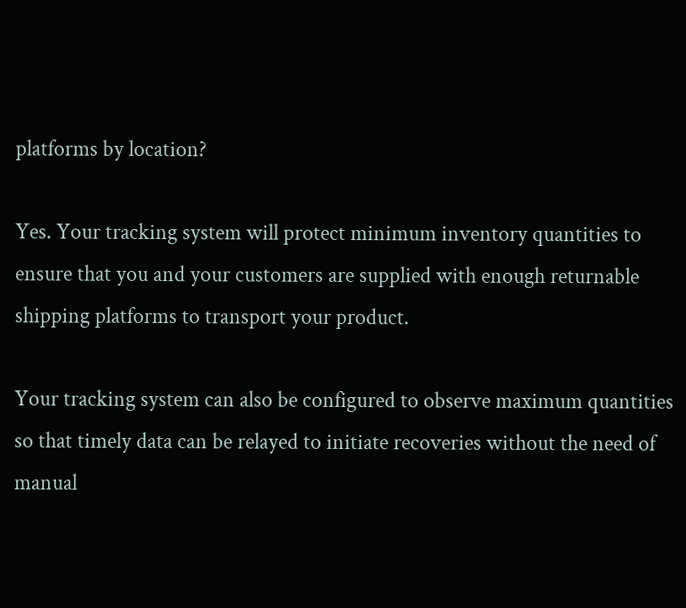platforms by location?

Yes. Your tracking system will protect minimum inventory quantities to ensure that you and your customers are supplied with enough returnable shipping platforms to transport your product.

Your tracking system can also be configured to observe maximum quantities so that timely data can be relayed to initiate recoveries without the need of manual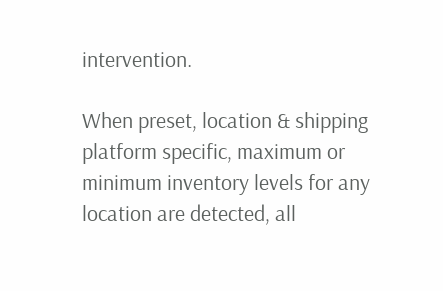intervention.

When preset, location & shipping platform specific, maximum or minimum inventory levels for any location are detected, all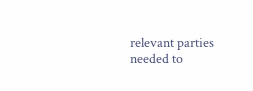relevant parties needed to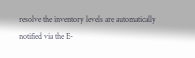resolve the inventory levels are automatically notified via the E-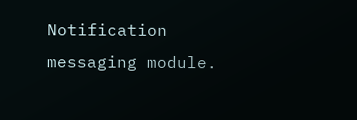Notification messaging module.